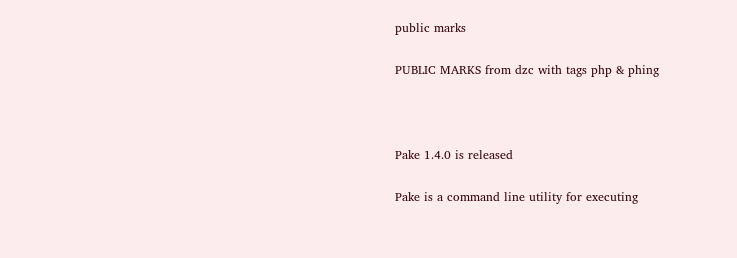public marks

PUBLIC MARKS from dzc with tags php & phing



Pake 1.4.0 is released

Pake is a command line utility for executing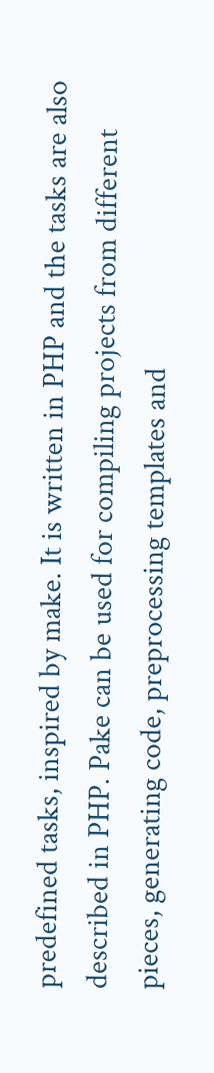predefined tasks, inspired by make. It is written in PHP and the tasks are also described in PHP. Pake can be used for compiling projects from different pieces, generating code, preprocessing templates and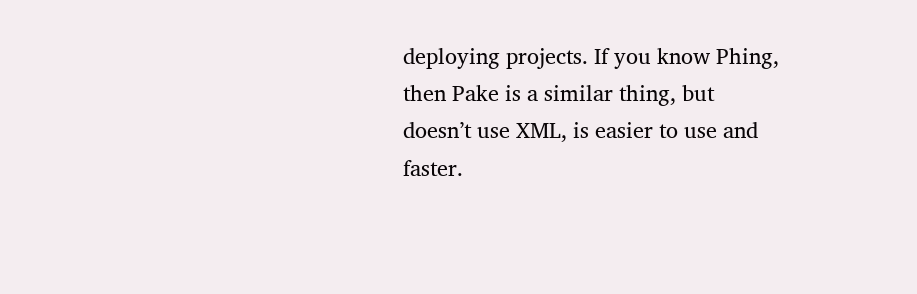deploying projects. If you know Phing, then Pake is a similar thing, but doesn’t use XML, is easier to use and faster.